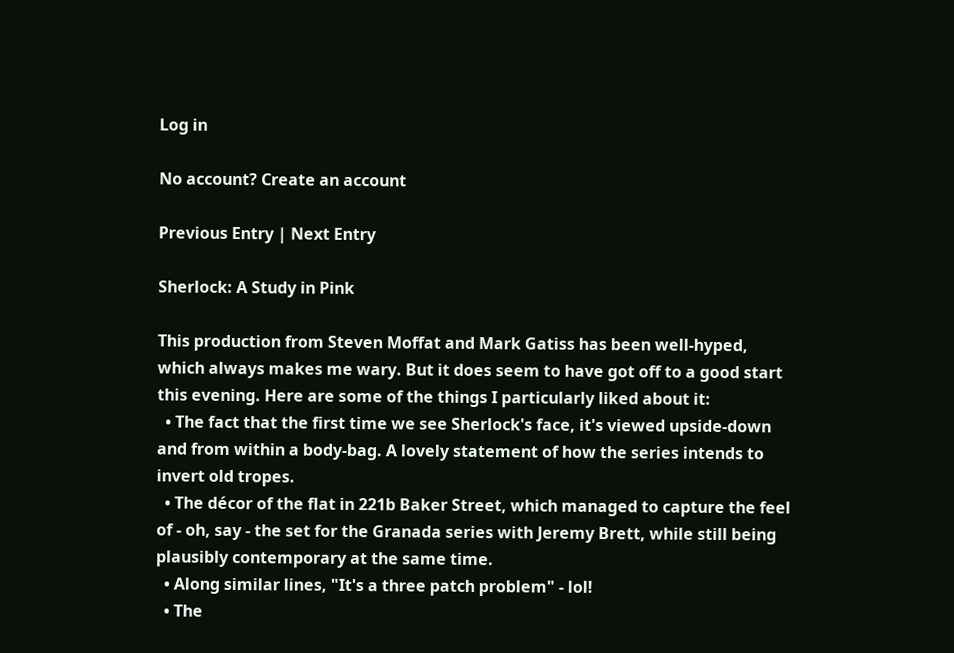Log in

No account? Create an account

Previous Entry | Next Entry

Sherlock: A Study in Pink

This production from Steven Moffat and Mark Gatiss has been well-hyped, which always makes me wary. But it does seem to have got off to a good start this evening. Here are some of the things I particularly liked about it:
  • The fact that the first time we see Sherlock's face, it's viewed upside-down and from within a body-bag. A lovely statement of how the series intends to invert old tropes.
  • The décor of the flat in 221b Baker Street, which managed to capture the feel of - oh, say - the set for the Granada series with Jeremy Brett, while still being plausibly contemporary at the same time.
  • Along similar lines, "It's a three patch problem" - lol!
  • The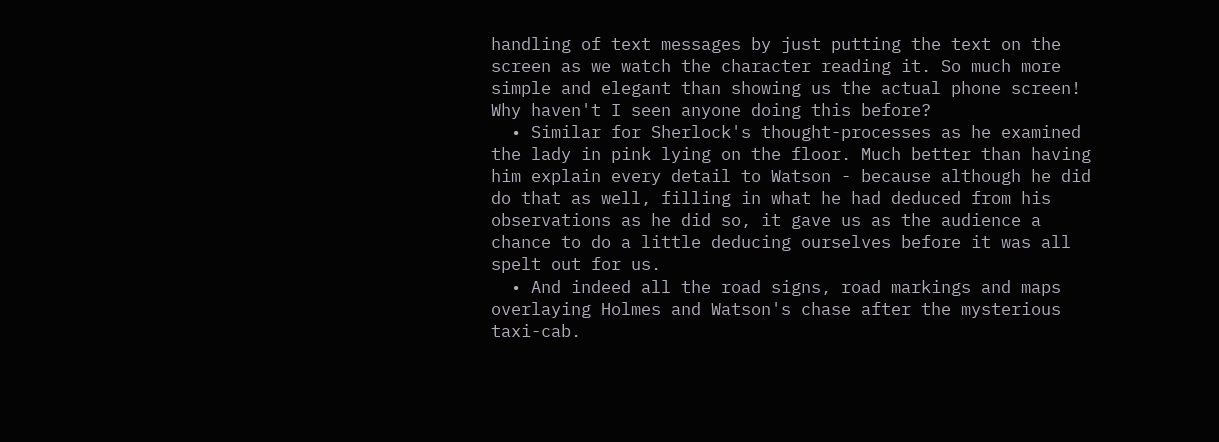handling of text messages by just putting the text on the screen as we watch the character reading it. So much more simple and elegant than showing us the actual phone screen! Why haven't I seen anyone doing this before?
  • Similar for Sherlock's thought-processes as he examined the lady in pink lying on the floor. Much better than having him explain every detail to Watson - because although he did do that as well, filling in what he had deduced from his observations as he did so, it gave us as the audience a chance to do a little deducing ourselves before it was all spelt out for us.
  • And indeed all the road signs, road markings and maps overlaying Holmes and Watson's chase after the mysterious taxi-cab.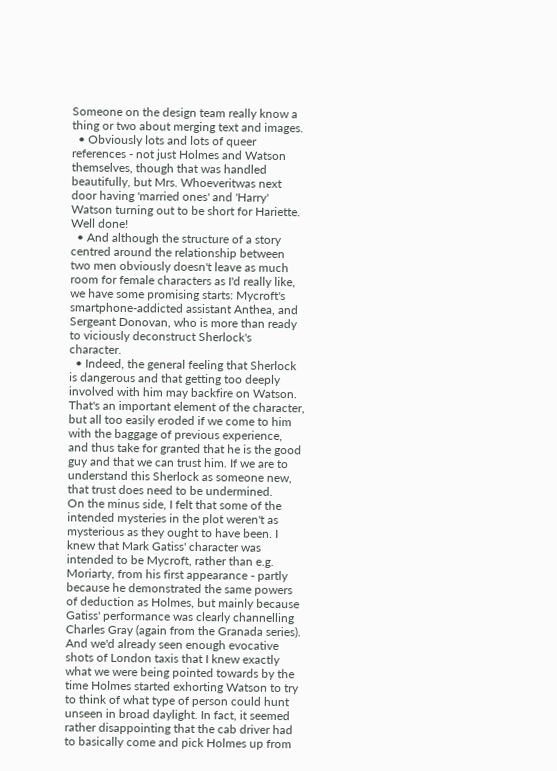Someone on the design team really know a thing or two about merging text and images.
  • Obviously lots and lots of queer references - not just Holmes and Watson themselves, though that was handled beautifully, but Mrs. Whoeveritwas next door having 'married ones' and 'Harry' Watson turning out to be short for Hariette. Well done!
  • And although the structure of a story centred around the relationship between two men obviously doesn't leave as much room for female characters as I'd really like, we have some promising starts: Mycroft's smartphone-addicted assistant Anthea, and Sergeant Donovan, who is more than ready to viciously deconstruct Sherlock's character.
  • Indeed, the general feeling that Sherlock is dangerous and that getting too deeply involved with him may backfire on Watson. That's an important element of the character, but all too easily eroded if we come to him with the baggage of previous experience, and thus take for granted that he is the good guy and that we can trust him. If we are to understand this Sherlock as someone new, that trust does need to be undermined.
On the minus side, I felt that some of the intended mysteries in the plot weren't as mysterious as they ought to have been. I knew that Mark Gatiss' character was intended to be Mycroft, rather than e.g. Moriarty, from his first appearance - partly because he demonstrated the same powers of deduction as Holmes, but mainly because Gatiss' performance was clearly channelling Charles Gray (again from the Granada series). And we'd already seen enough evocative shots of London taxis that I knew exactly what we were being pointed towards by the time Holmes started exhorting Watson to try to think of what type of person could hunt unseen in broad daylight. In fact, it seemed rather disappointing that the cab driver had to basically come and pick Holmes up from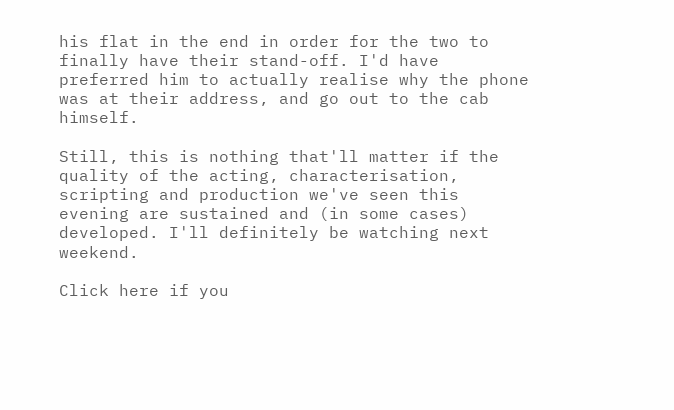his flat in the end in order for the two to finally have their stand-off. I'd have preferred him to actually realise why the phone was at their address, and go out to the cab himself.

Still, this is nothing that'll matter if the quality of the acting, characterisation, scripting and production we've seen this evening are sustained and (in some cases) developed. I'll definitely be watching next weekend.

Click here if you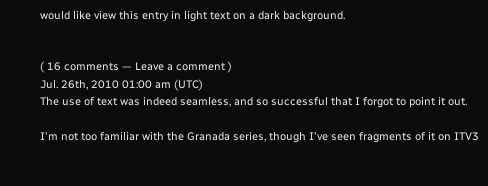would like view this entry in light text on a dark background.


( 16 comments — Leave a comment )
Jul. 26th, 2010 01:00 am (UTC)
The use of text was indeed seamless, and so successful that I forgot to point it out.

I'm not too familiar with the Granada series, though I've seen fragments of it on ITV3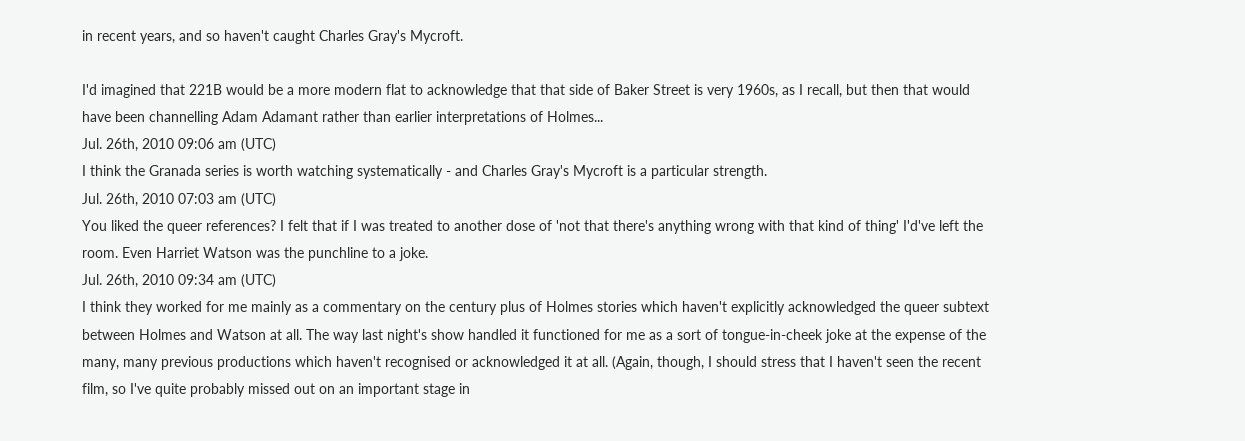in recent years, and so haven't caught Charles Gray's Mycroft.

I'd imagined that 221B would be a more modern flat to acknowledge that that side of Baker Street is very 1960s, as I recall, but then that would have been channelling Adam Adamant rather than earlier interpretations of Holmes...
Jul. 26th, 2010 09:06 am (UTC)
I think the Granada series is worth watching systematically - and Charles Gray's Mycroft is a particular strength.
Jul. 26th, 2010 07:03 am (UTC)
You liked the queer references? I felt that if I was treated to another dose of 'not that there's anything wrong with that kind of thing' I'd've left the room. Even Harriet Watson was the punchline to a joke.
Jul. 26th, 2010 09:34 am (UTC)
I think they worked for me mainly as a commentary on the century plus of Holmes stories which haven't explicitly acknowledged the queer subtext between Holmes and Watson at all. The way last night's show handled it functioned for me as a sort of tongue-in-cheek joke at the expense of the many, many previous productions which haven't recognised or acknowledged it at all. (Again, though, I should stress that I haven't seen the recent film, so I've quite probably missed out on an important stage in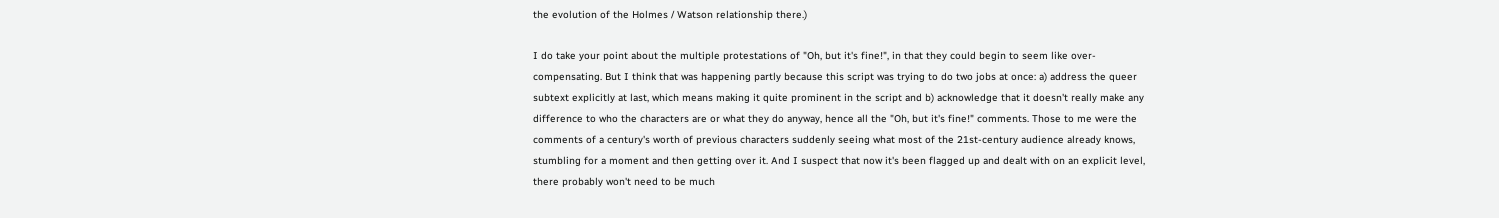the evolution of the Holmes / Watson relationship there.)

I do take your point about the multiple protestations of "Oh, but it's fine!", in that they could begin to seem like over-compensating. But I think that was happening partly because this script was trying to do two jobs at once: a) address the queer subtext explicitly at last, which means making it quite prominent in the script and b) acknowledge that it doesn't really make any difference to who the characters are or what they do anyway, hence all the "Oh, but it's fine!" comments. Those to me were the comments of a century's worth of previous characters suddenly seeing what most of the 21st-century audience already knows, stumbling for a moment and then getting over it. And I suspect that now it's been flagged up and dealt with on an explicit level, there probably won't need to be much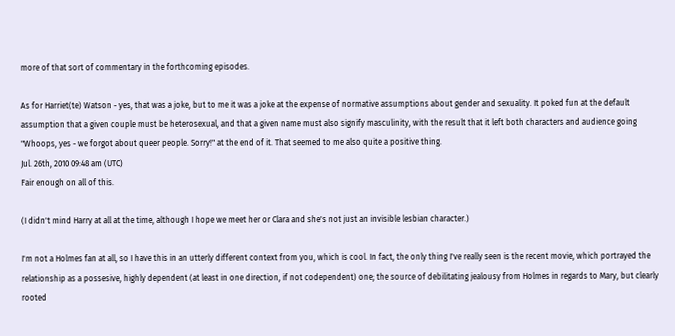more of that sort of commentary in the forthcoming episodes.

As for Harriet(te) Watson - yes, that was a joke, but to me it was a joke at the expense of normative assumptions about gender and sexuality. It poked fun at the default assumption that a given couple must be heterosexual, and that a given name must also signify masculinity, with the result that it left both characters and audience going "Whoops, yes - we forgot about queer people. Sorry!" at the end of it. That seemed to me also quite a positive thing.
Jul. 26th, 2010 09:48 am (UTC)
Fair enough on all of this.

(I didn't mind Harry at all at the time, although I hope we meet her or Clara and she's not just an invisible lesbian character.)

I'm not a Holmes fan at all, so I have this in an utterly different context from you, which is cool. In fact, the only thing I've really seen is the recent movie, which portrayed the relationship as a possesive, highly dependent (at least in one direction, if not codependent) one; the source of debilitating jealousy from Holmes in regards to Mary, but clearly rooted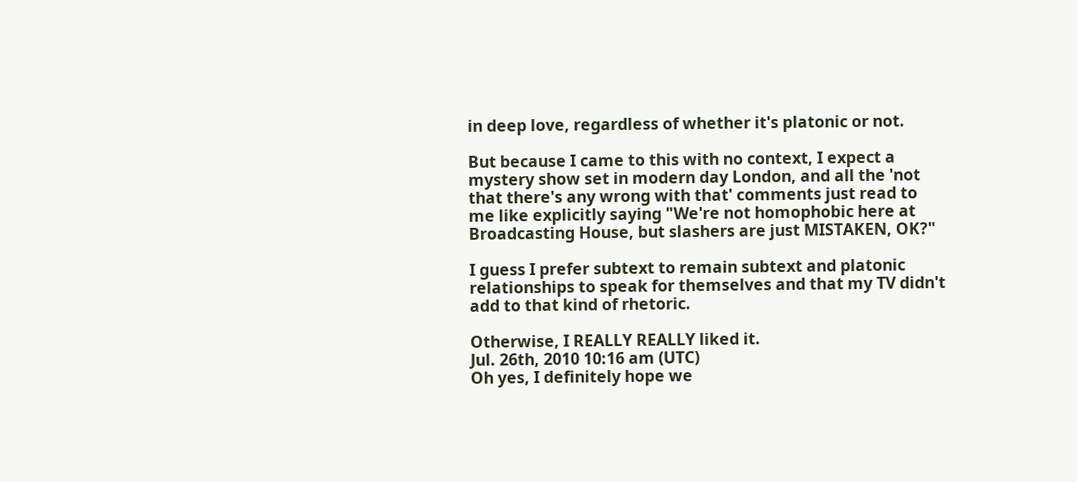in deep love, regardless of whether it's platonic or not.

But because I came to this with no context, I expect a mystery show set in modern day London, and all the 'not that there's any wrong with that' comments just read to me like explicitly saying "We're not homophobic here at Broadcasting House, but slashers are just MISTAKEN, OK?"

I guess I prefer subtext to remain subtext and platonic relationships to speak for themselves and that my TV didn't add to that kind of rhetoric.

Otherwise, I REALLY REALLY liked it.
Jul. 26th, 2010 10:16 am (UTC)
Oh yes, I definitely hope we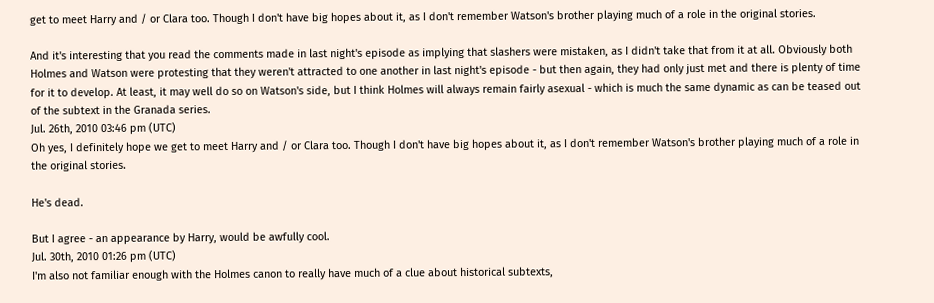get to meet Harry and / or Clara too. Though I don't have big hopes about it, as I don't remember Watson's brother playing much of a role in the original stories.

And it's interesting that you read the comments made in last night's episode as implying that slashers were mistaken, as I didn't take that from it at all. Obviously both Holmes and Watson were protesting that they weren't attracted to one another in last night's episode - but then again, they had only just met and there is plenty of time for it to develop. At least, it may well do so on Watson's side, but I think Holmes will always remain fairly asexual - which is much the same dynamic as can be teased out of the subtext in the Granada series.
Jul. 26th, 2010 03:46 pm (UTC)
Oh yes, I definitely hope we get to meet Harry and / or Clara too. Though I don't have big hopes about it, as I don't remember Watson's brother playing much of a role in the original stories.

He's dead.

But I agree - an appearance by Harry, would be awfully cool.
Jul. 30th, 2010 01:26 pm (UTC)
I'm also not familiar enough with the Holmes canon to really have much of a clue about historical subtexts,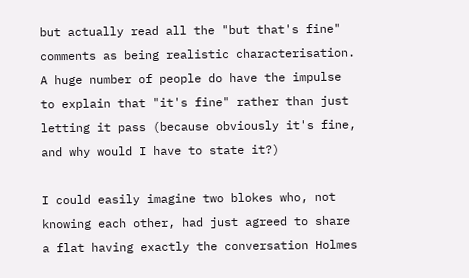but actually read all the "but that's fine" comments as being realistic characterisation. A huge number of people do have the impulse to explain that "it's fine" rather than just letting it pass (because obviously it's fine, and why would I have to state it?)

I could easily imagine two blokes who, not knowing each other, had just agreed to share a flat having exactly the conversation Holmes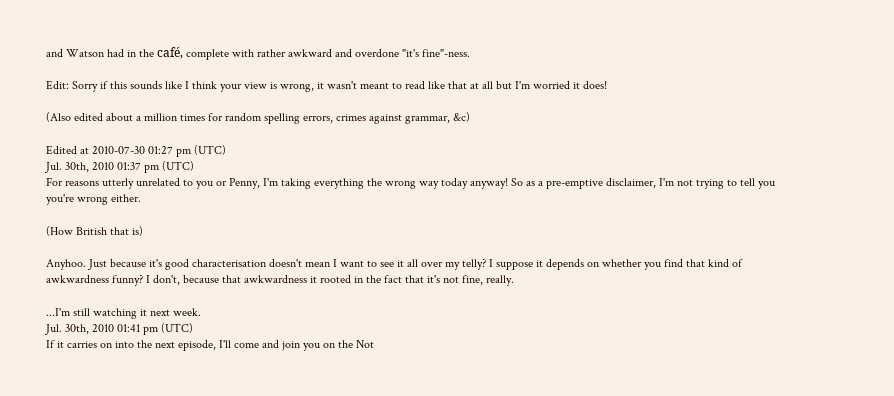and Watson had in the café, complete with rather awkward and overdone "it's fine"-ness.

Edit: Sorry if this sounds like I think your view is wrong, it wasn't meant to read like that at all but I'm worried it does!

(Also edited about a million times for random spelling errors, crimes against grammar, &c)

Edited at 2010-07-30 01:27 pm (UTC)
Jul. 30th, 2010 01:37 pm (UTC)
For reasons utterly unrelated to you or Penny, I'm taking everything the wrong way today anyway! So as a pre-emptive disclaimer, I'm not trying to tell you you're wrong either.

(How British that is)

Anyhoo. Just because it's good characterisation doesn't mean I want to see it all over my telly? I suppose it depends on whether you find that kind of awkwardness funny? I don't, because that awkwardness it rooted in the fact that it's not fine, really.

...I'm still watching it next week.
Jul. 30th, 2010 01:41 pm (UTC)
If it carries on into the next episode, I'll come and join you on the Not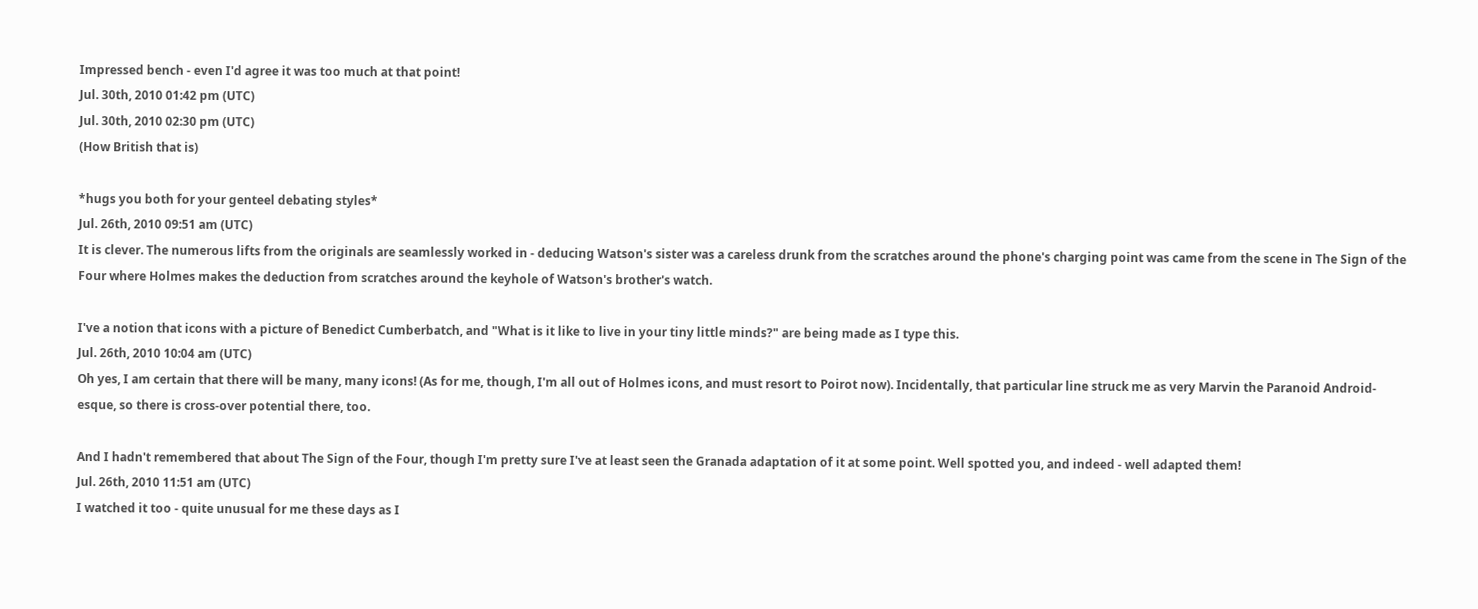Impressed bench - even I'd agree it was too much at that point!
Jul. 30th, 2010 01:42 pm (UTC)
Jul. 30th, 2010 02:30 pm (UTC)
(How British that is)

*hugs you both for your genteel debating styles*
Jul. 26th, 2010 09:51 am (UTC)
It is clever. The numerous lifts from the originals are seamlessly worked in - deducing Watson's sister was a careless drunk from the scratches around the phone's charging point was came from the scene in The Sign of the Four where Holmes makes the deduction from scratches around the keyhole of Watson's brother's watch.

I've a notion that icons with a picture of Benedict Cumberbatch, and "What is it like to live in your tiny little minds?" are being made as I type this.
Jul. 26th, 2010 10:04 am (UTC)
Oh yes, I am certain that there will be many, many icons! (As for me, though, I'm all out of Holmes icons, and must resort to Poirot now). Incidentally, that particular line struck me as very Marvin the Paranoid Android-esque, so there is cross-over potential there, too.

And I hadn't remembered that about The Sign of the Four, though I'm pretty sure I've at least seen the Granada adaptation of it at some point. Well spotted you, and indeed - well adapted them!
Jul. 26th, 2010 11:51 am (UTC)
I watched it too - quite unusual for me these days as I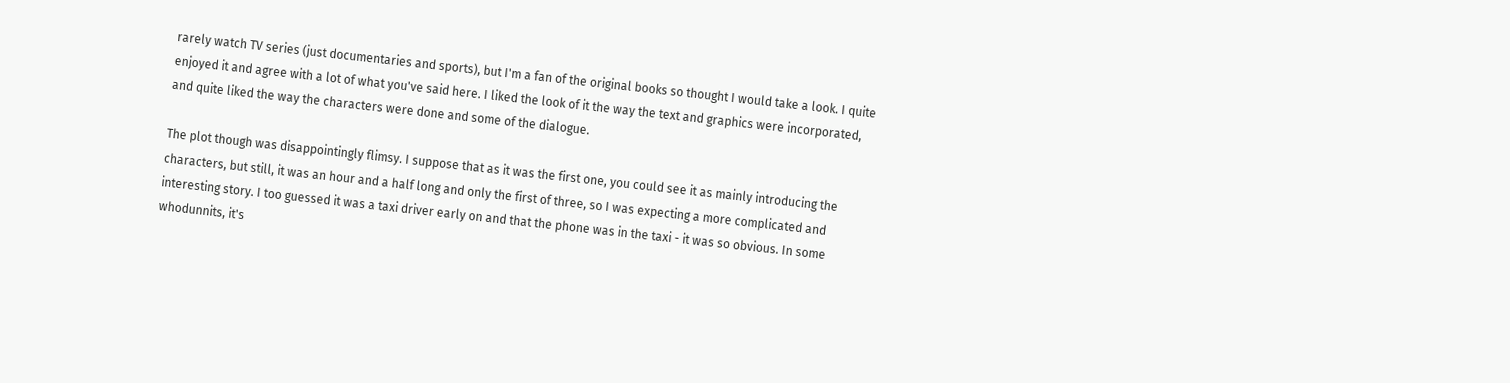rarely watch TV series (just documentaries and sports), but I'm a fan of the original books so thought I would take a look. I quite enjoyed it and agree with a lot of what you've said here. I liked the look of it the way the text and graphics were incorporated, and quite liked the way the characters were done and some of the dialogue.

The plot though was disappointingly flimsy. I suppose that as it was the first one, you could see it as mainly introducing the characters, but still, it was an hour and a half long and only the first of three, so I was expecting a more complicated and interesting story. I too guessed it was a taxi driver early on and that the phone was in the taxi - it was so obvious. In some whodunnits, it's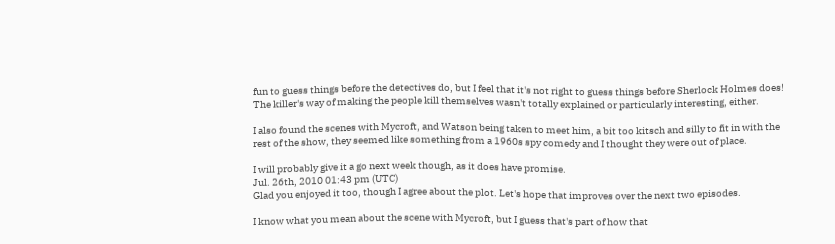fun to guess things before the detectives do, but I feel that it's not right to guess things before Sherlock Holmes does! The killer's way of making the people kill themselves wasn't totally explained or particularly interesting, either.

I also found the scenes with Mycroft, and Watson being taken to meet him, a bit too kitsch and silly to fit in with the rest of the show, they seemed like something from a 1960s spy comedy and I thought they were out of place.

I will probably give it a go next week though, as it does have promise.
Jul. 26th, 2010 01:43 pm (UTC)
Glad you enjoyed it too, though I agree about the plot. Let's hope that improves over the next two episodes.

I know what you mean about the scene with Mycroft, but I guess that's part of how that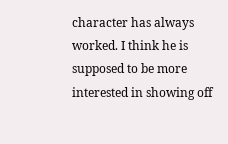character has always worked. I think he is supposed to be more interested in showing off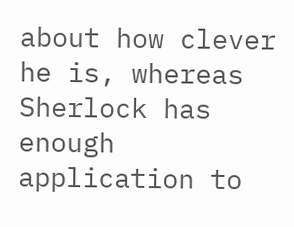about how clever he is, whereas Sherlock has enough application to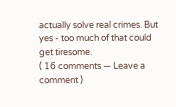actually solve real crimes. But yes - too much of that could get tiresome.
( 16 comments — Leave a comment )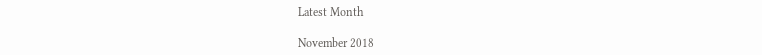Latest Month

November 2018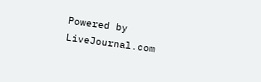Powered by LiveJournal.com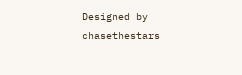Designed by chasethestars